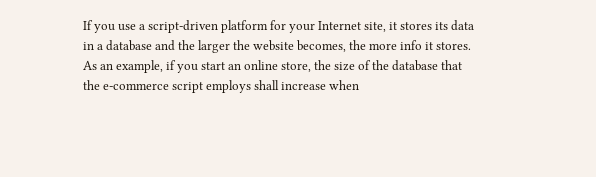If you use a script-driven platform for your Internet site, it stores its data in a database and the larger the website becomes, the more info it stores. As an example, if you start an online store, the size of the database that the e-commerce script employs shall increase when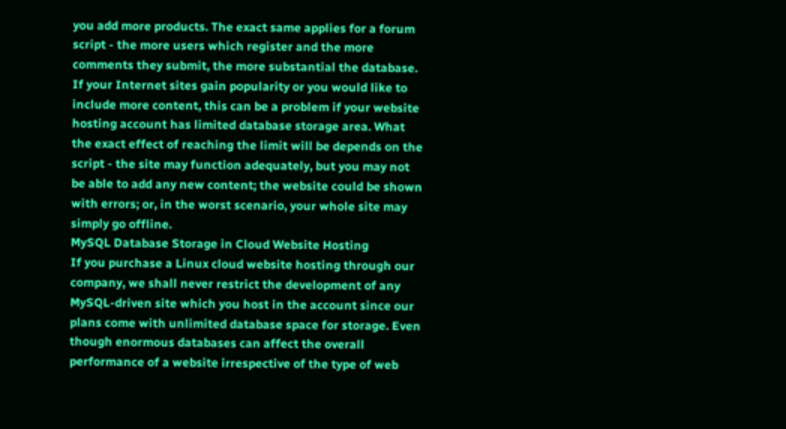you add more products. The exact same applies for a forum script - the more users which register and the more comments they submit, the more substantial the database. If your Internet sites gain popularity or you would like to include more content, this can be a problem if your website hosting account has limited database storage area. What the exact effect of reaching the limit will be depends on the script - the site may function adequately, but you may not be able to add any new content; the website could be shown with errors; or, in the worst scenario, your whole site may simply go offline.
MySQL Database Storage in Cloud Website Hosting
If you purchase a Linux cloud website hosting through our company, we shall never restrict the development of any MySQL-driven site which you host in the account since our plans come with unlimited database space for storage. Even though enormous databases can affect the overall performance of a website irrespective of the type of web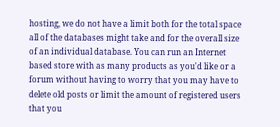hosting, we do not have a limit both for the total space all of the databases might take and for the overall size of an individual database. You can run an Internet based store with as many products as you'd like or a forum without having to worry that you may have to delete old posts or limit the amount of registered users that you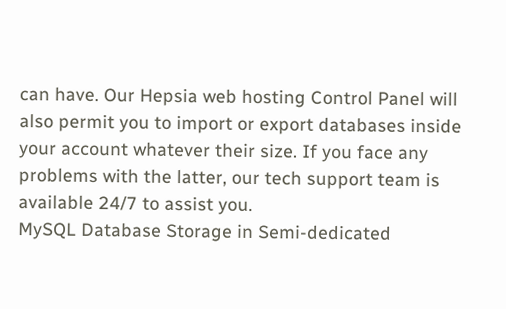can have. Our Hepsia web hosting Control Panel will also permit you to import or export databases inside your account whatever their size. If you face any problems with the latter, our tech support team is available 24/7 to assist you.
MySQL Database Storage in Semi-dedicated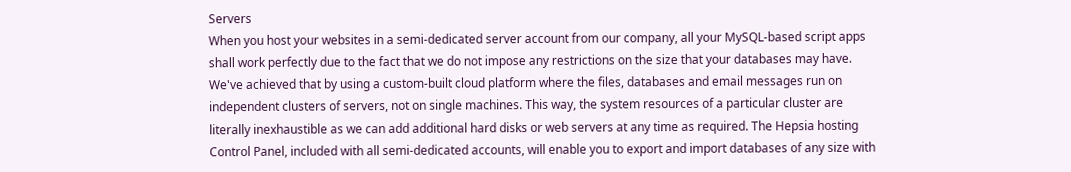Servers
When you host your websites in a semi-dedicated server account from our company, all your MySQL-based script apps shall work perfectly due to the fact that we do not impose any restrictions on the size that your databases may have. We've achieved that by using a custom-built cloud platform where the files, databases and email messages run on independent clusters of servers, not on single machines. This way, the system resources of a particular cluster are literally inexhaustible as we can add additional hard disks or web servers at any time as required. The Hepsia hosting Control Panel, included with all semi-dedicated accounts, will enable you to export and import databases of any size with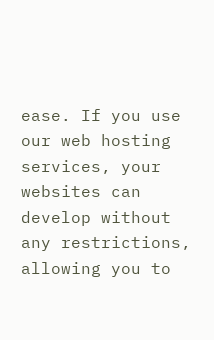ease. If you use our web hosting services, your websites can develop without any restrictions, allowing you to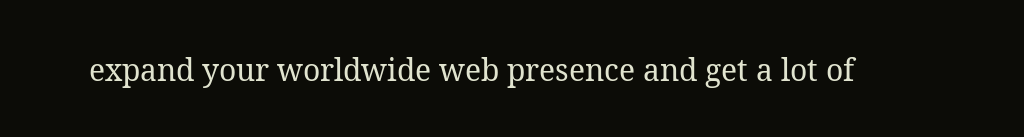expand your worldwide web presence and get a lot of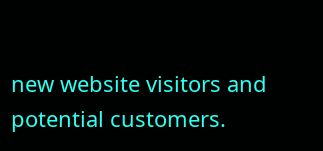new website visitors and potential customers.